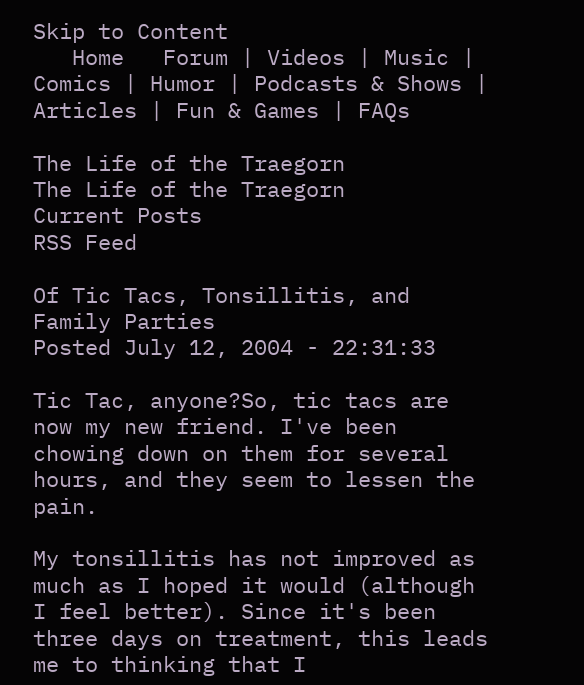Skip to Content
   Home   Forum | Videos | Music | Comics | Humor | Podcasts & Shows | Articles | Fun & Games | FAQs

The Life of the Traegorn
The Life of the Traegorn
Current Posts
RSS Feed

Of Tic Tacs, Tonsillitis, and Family Parties
Posted July 12, 2004 - 22:31:33

Tic Tac, anyone?So, tic tacs are now my new friend. I've been chowing down on them for several hours, and they seem to lessen the pain.

My tonsillitis has not improved as much as I hoped it would (although I feel better). Since it's been three days on treatment, this leads me to thinking that I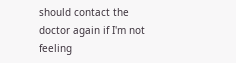should contact the doctor again if I'm not feeling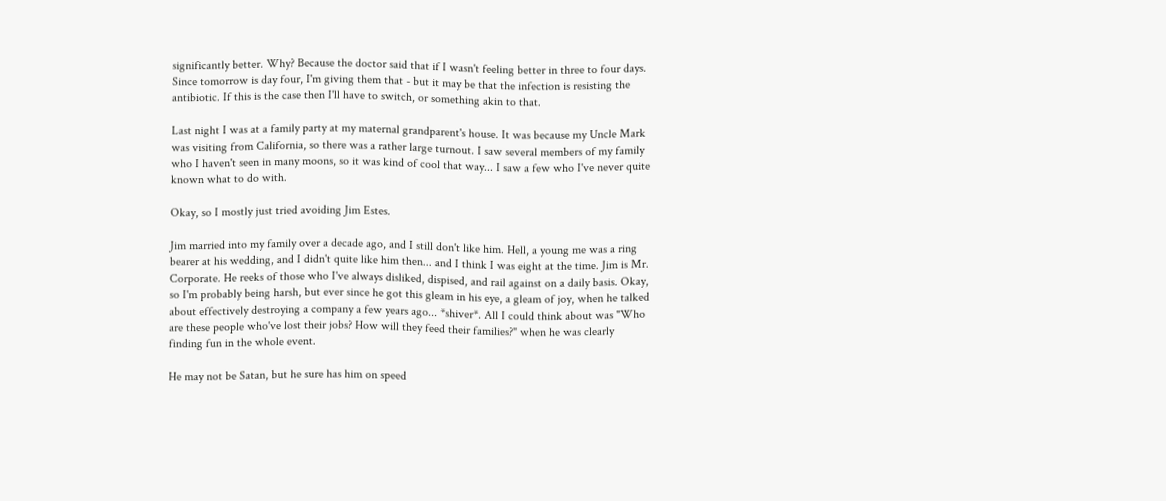significantly better. Why? Because the doctor said that if I wasn't feeling better in three to four days. Since tomorrow is day four, I'm giving them that - but it may be that the infection is resisting the antibiotic. If this is the case then I'll have to switch, or something akin to that.

Last night I was at a family party at my maternal grandparent's house. It was because my Uncle Mark was visiting from California, so there was a rather large turnout. I saw several members of my family who I haven't seen in many moons, so it was kind of cool that way... I saw a few who I've never quite known what to do with.

Okay, so I mostly just tried avoiding Jim Estes.

Jim married into my family over a decade ago, and I still don't like him. Hell, a young me was a ring bearer at his wedding, and I didn't quite like him then... and I think I was eight at the time. Jim is Mr. Corporate. He reeks of those who I've always disliked, dispised, and rail against on a daily basis. Okay, so I'm probably being harsh, but ever since he got this gleam in his eye, a gleam of joy, when he talked about effectively destroying a company a few years ago... *shiver*. All I could think about was "Who are these people who've lost their jobs? How will they feed their families?" when he was clearly finding fun in the whole event.

He may not be Satan, but he sure has him on speed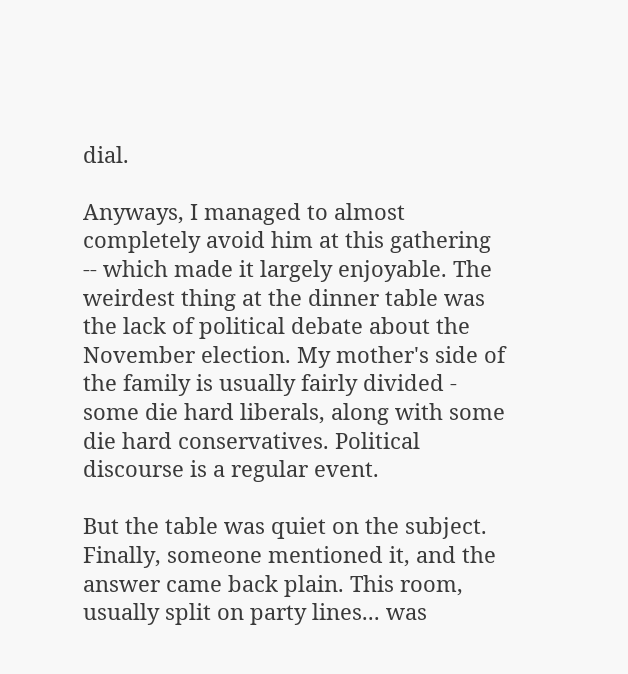dial.

Anyways, I managed to almost completely avoid him at this gathering -- which made it largely enjoyable. The weirdest thing at the dinner table was the lack of political debate about the November election. My mother's side of the family is usually fairly divided - some die hard liberals, along with some die hard conservatives. Political discourse is a regular event.

But the table was quiet on the subject. Finally, someone mentioned it, and the answer came back plain. This room, usually split on party lines... was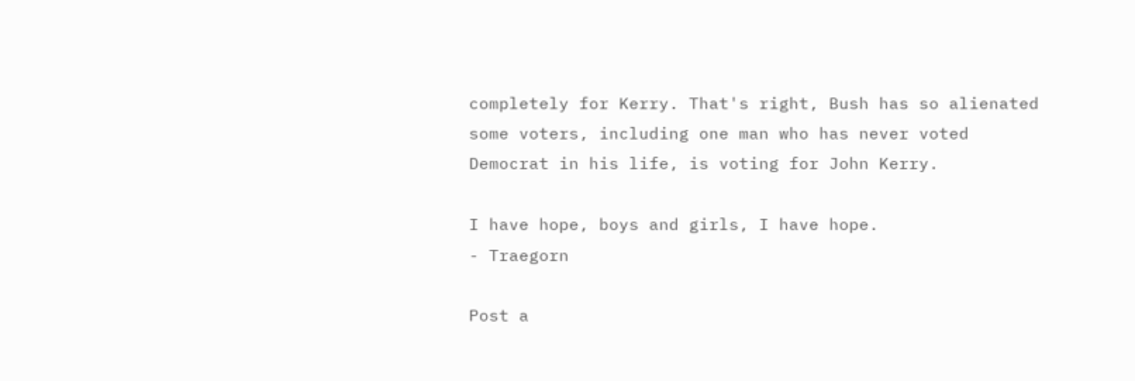completely for Kerry. That's right, Bush has so alienated some voters, including one man who has never voted Democrat in his life, is voting for John Kerry.

I have hope, boys and girls, I have hope.
- Traegorn

Post a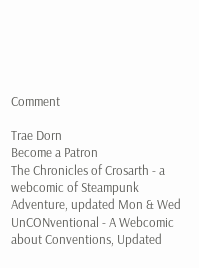Comment

Trae Dorn
Become a Patron
The Chronicles of Crosarth - a webcomic of Steampunk Adventure, updated Mon & Wed
UnCONventional - A Webcomic about Conventions, Updated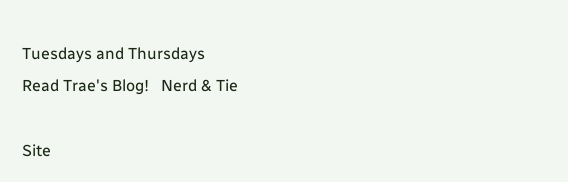Tuesdays and Thursdays
Read Trae's Blog!   Nerd & Tie

Site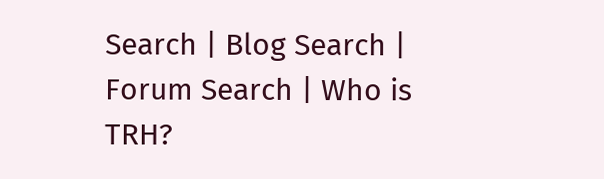Search | Blog Search | Forum Search | Who is TRH?